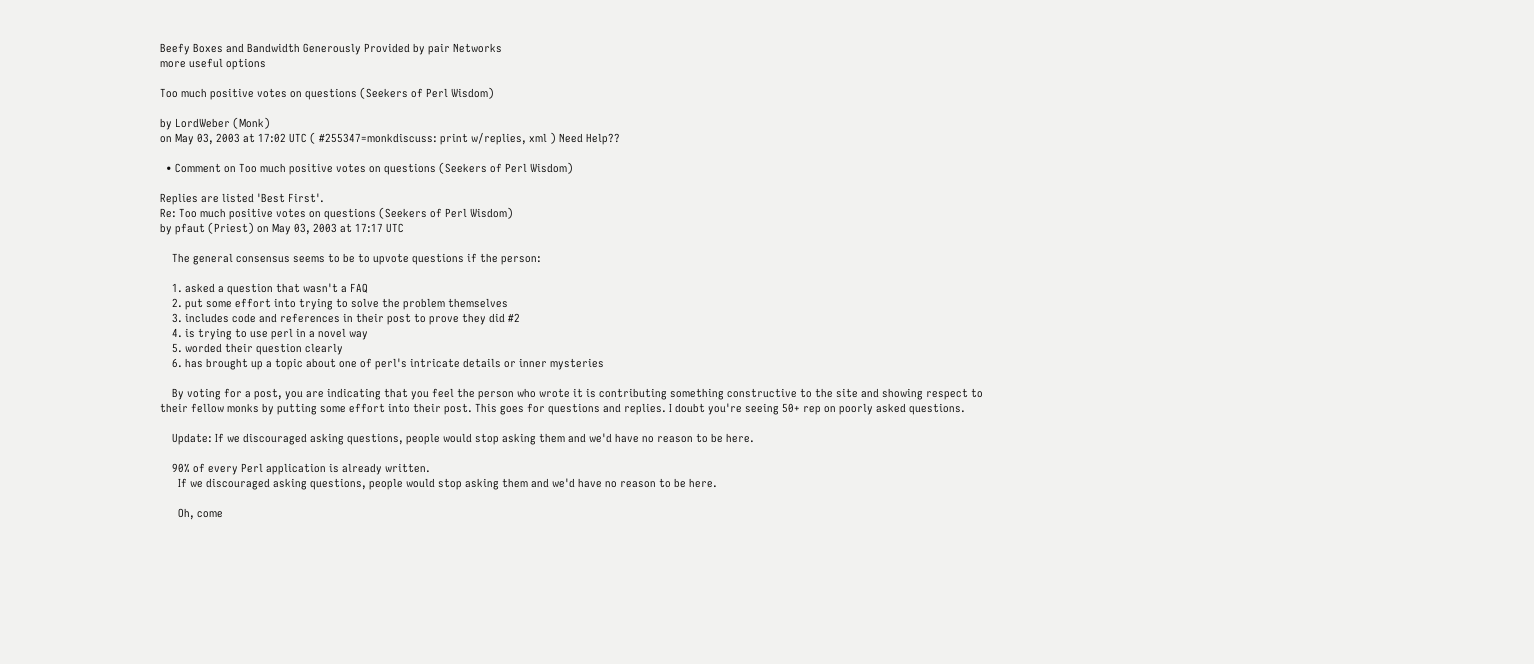Beefy Boxes and Bandwidth Generously Provided by pair Networks
more useful options

Too much positive votes on questions (Seekers of Perl Wisdom)

by LordWeber (Monk)
on May 03, 2003 at 17:02 UTC ( #255347=monkdiscuss: print w/replies, xml ) Need Help??

  • Comment on Too much positive votes on questions (Seekers of Perl Wisdom)

Replies are listed 'Best First'.
Re: Too much positive votes on questions (Seekers of Perl Wisdom)
by pfaut (Priest) on May 03, 2003 at 17:17 UTC

    The general consensus seems to be to upvote questions if the person:

    1. asked a question that wasn't a FAQ
    2. put some effort into trying to solve the problem themselves
    3. includes code and references in their post to prove they did #2
    4. is trying to use perl in a novel way
    5. worded their question clearly
    6. has brought up a topic about one of perl's intricate details or inner mysteries

    By voting for a post, you are indicating that you feel the person who wrote it is contributing something constructive to the site and showing respect to their fellow monks by putting some effort into their post. This goes for questions and replies. I doubt you're seeing 50+ rep on poorly asked questions.

    Update: If we discouraged asking questions, people would stop asking them and we'd have no reason to be here.

    90% of every Perl application is already written.
      If we discouraged asking questions, people would stop asking them and we'd have no reason to be here.

      Oh, come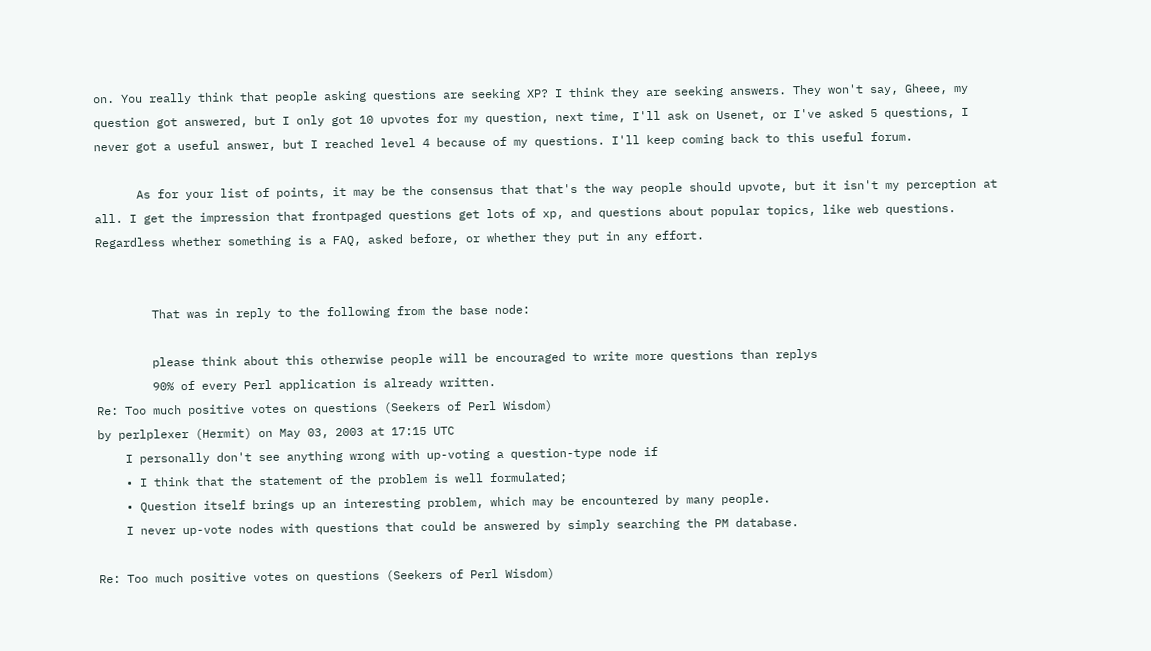on. You really think that people asking questions are seeking XP? I think they are seeking answers. They won't say, Gheee, my question got answered, but I only got 10 upvotes for my question, next time, I'll ask on Usenet, or I've asked 5 questions, I never got a useful answer, but I reached level 4 because of my questions. I'll keep coming back to this useful forum.

      As for your list of points, it may be the consensus that that's the way people should upvote, but it isn't my perception at all. I get the impression that frontpaged questions get lots of xp, and questions about popular topics, like web questions. Regardless whether something is a FAQ, asked before, or whether they put in any effort.


        That was in reply to the following from the base node:

        please think about this otherwise people will be encouraged to write more questions than replys
        90% of every Perl application is already written.
Re: Too much positive votes on questions (Seekers of Perl Wisdom)
by perlplexer (Hermit) on May 03, 2003 at 17:15 UTC
    I personally don't see anything wrong with up-voting a question-type node if
    • I think that the statement of the problem is well formulated;
    • Question itself brings up an interesting problem, which may be encountered by many people.
    I never up-vote nodes with questions that could be answered by simply searching the PM database.

Re: Too much positive votes on questions (Seekers of Perl Wisdom)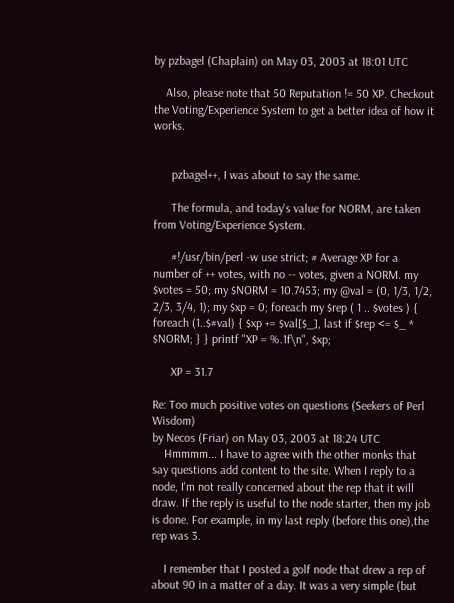by pzbagel (Chaplain) on May 03, 2003 at 18:01 UTC

    Also, please note that 50 Reputation != 50 XP. Checkout the Voting/Experience System to get a better idea of how it works.


      pzbagel++, I was about to say the same.

      The formula, and today's value for NORM, are taken from Voting/Experience System.

      #!/usr/bin/perl -w use strict; # Average XP for a number of ++ votes, with no -- votes, given a NORM. my $votes = 50; my $NORM = 10.7453; my @val = (0, 1/3, 1/2, 2/3, 3/4, 1); my $xp = 0; foreach my $rep ( 1 .. $votes ) { foreach (1..$#val) { $xp += $val[$_], last if $rep <= $_ * $NORM; } } printf "XP = %.1f\n", $xp;

      XP = 31.7

Re: Too much positive votes on questions (Seekers of Perl Wisdom)
by Necos (Friar) on May 03, 2003 at 18:24 UTC
    Hmmmm... I have to agree with the other monks that say questions add content to the site. When I reply to a node, I'm not really concerned about the rep that it will draw. If the reply is useful to the node starter, then my job is done. For example, in my last reply (before this one),the rep was 3.

    I remember that I posted a golf node that drew a rep of about 90 in a matter of a day. It was a very simple (but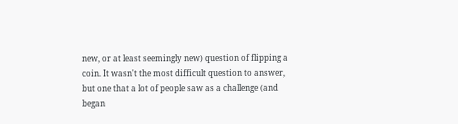new, or at least seemingly new) question of flipping a coin. It wasn't the most difficult question to answer, but one that a lot of people saw as a challenge (and began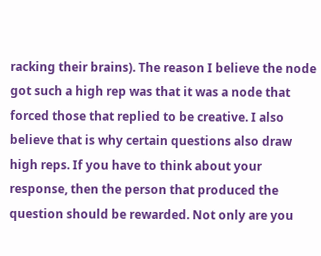racking their brains). The reason I believe the node got such a high rep was that it was a node that forced those that replied to be creative. I also believe that is why certain questions also draw high reps. If you have to think about your response, then the person that produced the question should be rewarded. Not only are you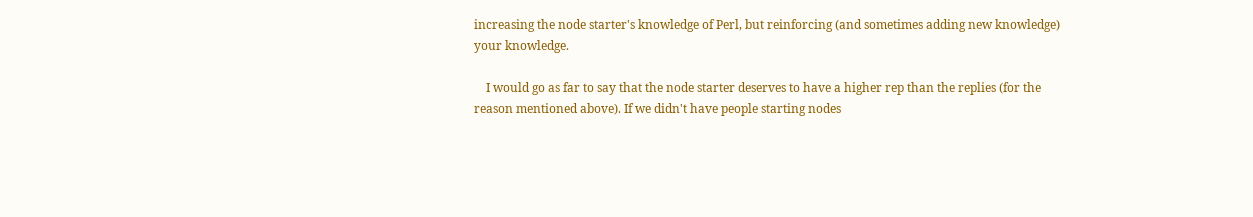increasing the node starter's knowledge of Perl, but reinforcing (and sometimes adding new knowledge) your knowledge.

    I would go as far to say that the node starter deserves to have a higher rep than the replies (for the reason mentioned above). If we didn't have people starting nodes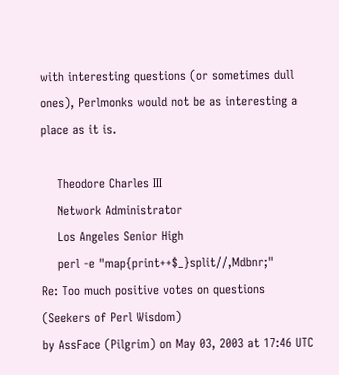with interesting questions (or sometimes dull ones), Perlmonks would not be as interesting a place as it is.

    Theodore Charles III
    Network Administrator
    Los Angeles Senior High
    perl -e "map{print++$_}split//,Mdbnr;"
Re: Too much positive votes on questions (Seekers of Perl Wisdom)
by AssFace (Pilgrim) on May 03, 2003 at 17:46 UTC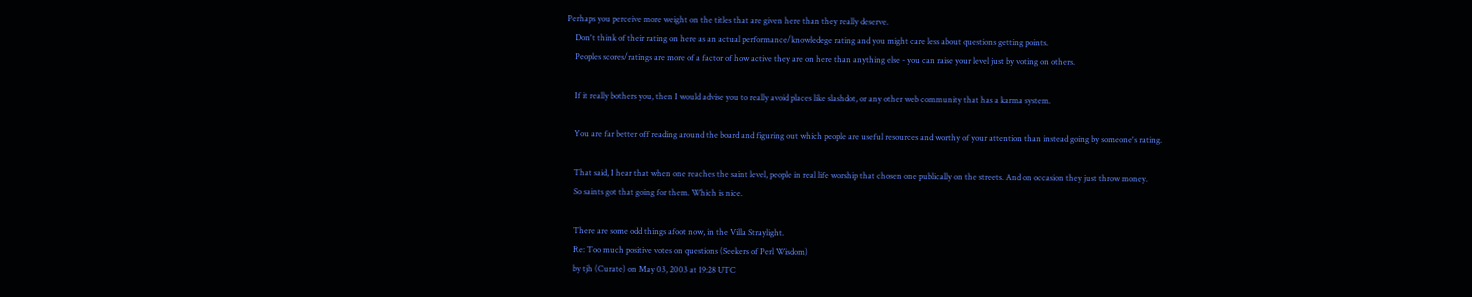Perhaps you perceive more weight on the titles that are given here than they really deserve.
    Don't think of their rating on here as an actual performance/knowledege rating and you might care less about questions getting points.
    Peoples scores/ratings are more of a factor of how active they are on here than anything else - you can raise your level just by voting on others.

    If it really bothers you, then I would advise you to really avoid places like slashdot, or any other web community that has a karma system.

    You are far better off reading around the board and figuring out which people are useful resources and worthy of your attention than instead going by someone's rating.

    That said, I hear that when one reaches the saint level, people in real life worship that chosen one publically on the streets. And on occasion they just throw money.
    So saints got that going for them. Which is nice.

    There are some odd things afoot now, in the Villa Straylight.
    Re: Too much positive votes on questions (Seekers of Perl Wisdom)
    by tjh (Curate) on May 03, 2003 at 19:28 UTC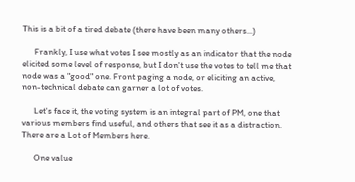This is a bit of a tired debate (there have been many others...)

      Frankly, I use what votes I see mostly as an indicator that the node elicited some level of response, but I don't use the votes to tell me that node was a "good" one. Front paging a node, or eliciting an active, non-technical debate can garner a lot of votes.

      Let's face it, the voting system is an integral part of PM, one that various members find useful, and others that see it as a distraction. There are a Lot of Members here.

      One value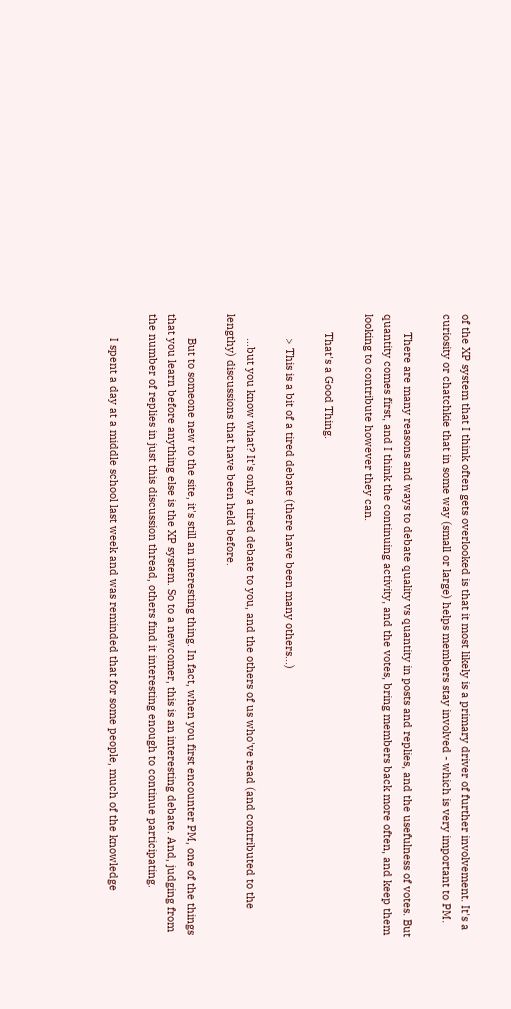of the XP system that I think often gets overlooked is that it most likely is a primary driver of further involvement. It's a curiosity or chatchkie that in some way (small or large) helps members stay involved - which is very important to PM.

      There are many reasons and ways to debate quality vs quantity in posts and replies, and the usefulness of votes. But quantity comes first, and I think the continuing activity, and the votes, bring members back more often, and keep them looking to contribute however they can.

      That's a Good Thing.

        > This is a bit of a tired debate (there have been many others...)

        ...but you know what? It's only a tired debate to you, and the others of us who've read (and contributed to the lengthy) discussions that have been held before.

        But to someone new to the site, it's still an interesting thing. In fact, when you first encounter PM, one of the things that you learn before anything else is the XP system. So to a newcomer, this is an interesting debate. And, judging from the number of replies in just this discussion thread, others find it interesting enough to continue participating.

        I spent a day at a middle school last week and was reminded that for some people, much of the knowledge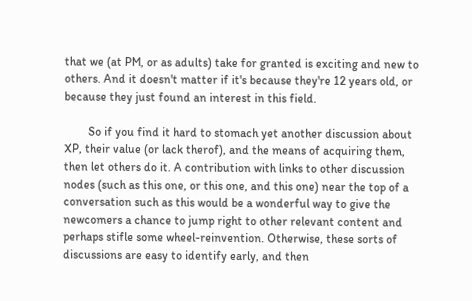that we (at PM, or as adults) take for granted is exciting and new to others. And it doesn't matter if it's because they're 12 years old, or because they just found an interest in this field.

        So if you find it hard to stomach yet another discussion about XP, their value (or lack therof), and the means of acquiring them, then let others do it. A contribution with links to other discussion nodes (such as this one, or this one, and this one) near the top of a conversation such as this would be a wonderful way to give the newcomers a chance to jump right to other relevant content and perhaps stifle some wheel-reinvention. Otherwise, these sorts of discussions are easy to identify early, and then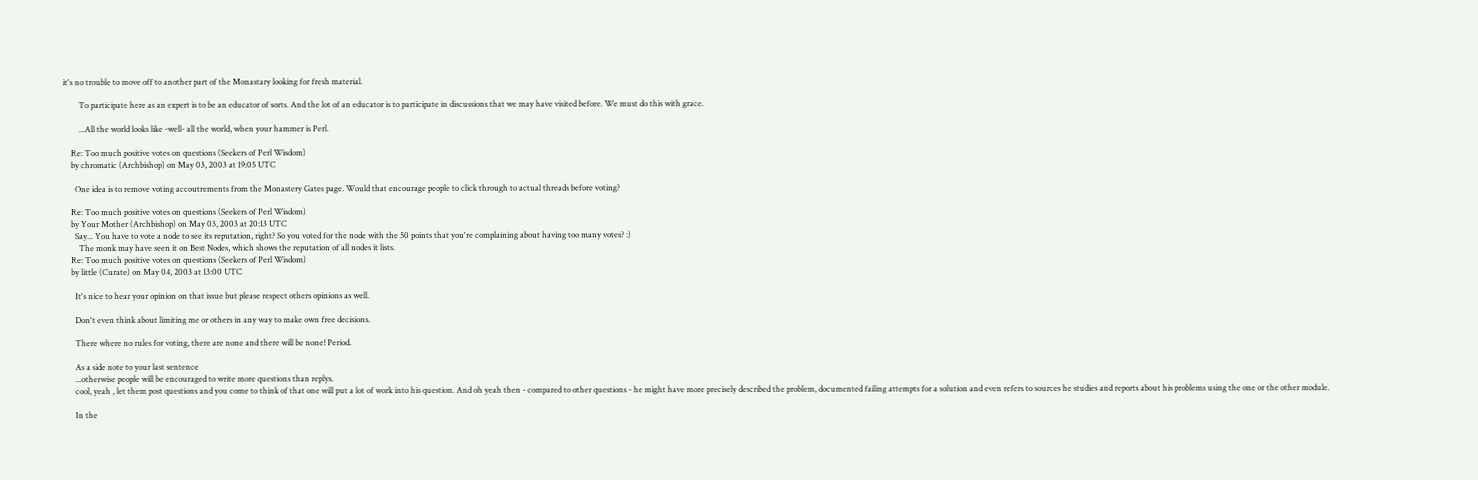it's no trouble to move off to another part of the Monastary looking for fresh material.

        To participate here as an expert is to be an educator of sorts. And the lot of an educator is to participate in discussions that we may have visited before. We must do this with grace.

        ...All the world looks like -well- all the world, when your hammer is Perl.

    Re: Too much positive votes on questions (Seekers of Perl Wisdom)
    by chromatic (Archbishop) on May 03, 2003 at 19:05 UTC

      One idea is to remove voting accoutrements from the Monastery Gates page. Would that encourage people to click through to actual threads before voting?

    Re: Too much positive votes on questions (Seekers of Perl Wisdom)
    by Your Mother (Archbishop) on May 03, 2003 at 20:13 UTC
      Say... You have to vote a node to see its reputation, right? So you voted for the node with the 50 points that you're complaining about having too many votes? :)
        The monk may have seen it on Best Nodes, which shows the reputation of all nodes it lists.
    Re: Too much positive votes on questions (Seekers of Perl Wisdom)
    by little (Curate) on May 04, 2003 at 13:00 UTC

      It's nice to hear your opinion on that issue but please respect others opinions as well.

      Don't even think about limiting me or others in any way to make own free decisions.

      There where no rules for voting, there are none and there will be none! Period.

      As a side note to your last sentence
      ...otherwise people will be encouraged to write more questions than replys.
      cool, yeah , let them post questions and you come to think of that one will put a lot of work into his question. And oh yeah then - compared to other questions - he might have more precisely described the problem, documented failing attempts for a solution and even refers to sources he studies and reports about his problems using the one or the other module.

      In the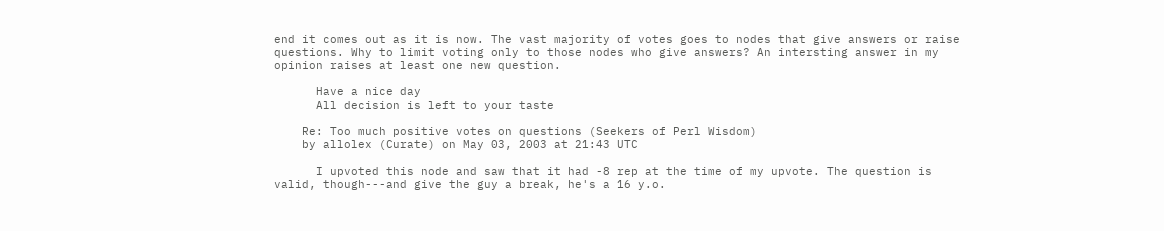end it comes out as it is now. The vast majority of votes goes to nodes that give answers or raise questions. Why to limit voting only to those nodes who give answers? An intersting answer in my opinion raises at least one new question.

      Have a nice day
      All decision is left to your taste

    Re: Too much positive votes on questions (Seekers of Perl Wisdom)
    by allolex (Curate) on May 03, 2003 at 21:43 UTC

      I upvoted this node and saw that it had -8 rep at the time of my upvote. The question is valid, though---and give the guy a break, he's a 16 y.o.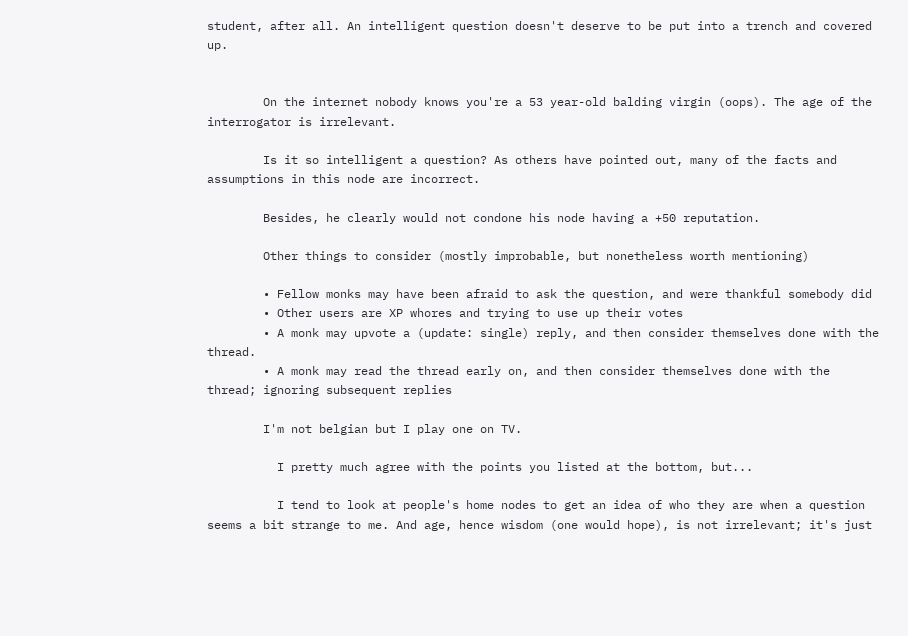student, after all. An intelligent question doesn't deserve to be put into a trench and covered up.


        On the internet nobody knows you're a 53 year-old balding virgin (oops). The age of the interrogator is irrelevant.

        Is it so intelligent a question? As others have pointed out, many of the facts and assumptions in this node are incorrect.

        Besides, he clearly would not condone his node having a +50 reputation.

        Other things to consider (mostly improbable, but nonetheless worth mentioning)

        • Fellow monks may have been afraid to ask the question, and were thankful somebody did
        • Other users are XP whores and trying to use up their votes
        • A monk may upvote a (update: single) reply, and then consider themselves done with the thread.
        • A monk may read the thread early on, and then consider themselves done with the thread; ignoring subsequent replies

        I'm not belgian but I play one on TV.

          I pretty much agree with the points you listed at the bottom, but...

          I tend to look at people's home nodes to get an idea of who they are when a question seems a bit strange to me. And age, hence wisdom (one would hope), is not irrelevant; it's just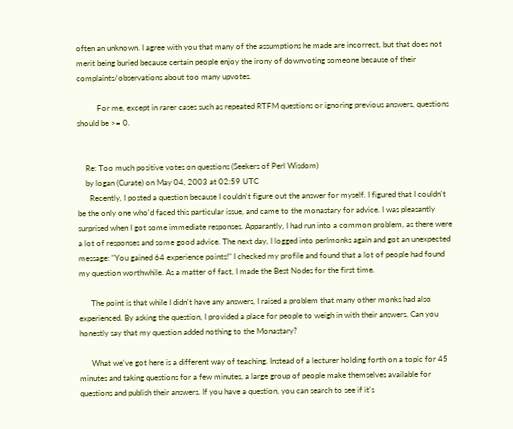often an unknown. I agree with you that many of the assumptions he made are incorrect, but that does not merit being buried because certain people enjoy the irony of downvoting someone because of their complaints/observations about too many upvotes.

          For me, except in rarer cases such as repeated RTFM questions or ignoring previous answers, questions should be >= 0.


    Re: Too much positive votes on questions (Seekers of Perl Wisdom)
    by logan (Curate) on May 04, 2003 at 02:59 UTC
      Recently, I posted a question because I couldn't figure out the answer for myself. I figured that I couldn't be the only one who'd faced this particular issue, and came to the monastary for advice. I was pleasantly surprised when I got some immediate responses. Apparantly, I had run into a common problem, as there were a lot of responses and some good advice. The next day, I logged into perlmonks again and got an unexpected message: "You gained 64 experience points!" I checked my profile and found that a lot of people had found my question worthwhile. As a matter of fact, I made the Best Nodes for the first time.

      The point is that while I didn't have any answers, I raised a problem that many other monks had also experienced. By asking the question, I provided a place for people to weigh in with their answers. Can you honestly say that my question added nothing to the Monastary?

      What we've got here is a different way of teaching. Instead of a lecturer holding forth on a topic for 45 minutes and taking questions for a few minutes, a large group of people make themselves available for questions and publish their answers. If you have a question, you can search to see if it's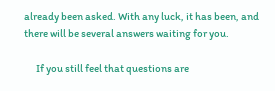already been asked. With any luck, it has been, and there will be several answers waiting for you.

      If you still feel that questions are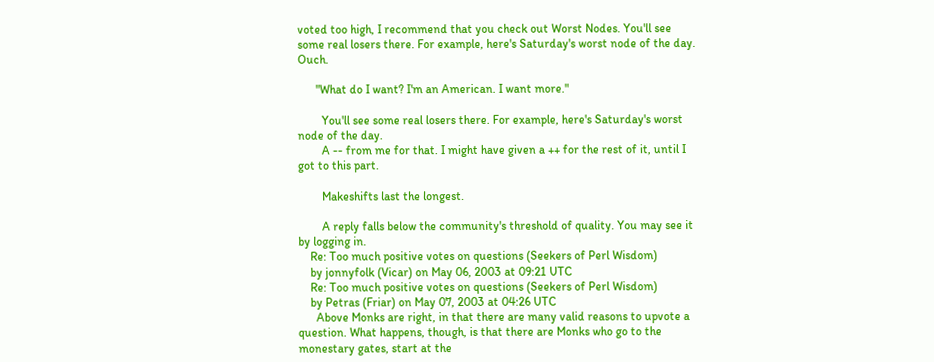voted too high, I recommend that you check out Worst Nodes. You'll see some real losers there. For example, here's Saturday's worst node of the day. Ouch.

      "What do I want? I'm an American. I want more."

        You'll see some real losers there. For example, here's Saturday's worst node of the day.
        A -- from me for that. I might have given a ++ for the rest of it, until I got to this part.

        Makeshifts last the longest.

        A reply falls below the community's threshold of quality. You may see it by logging in.
    Re: Too much positive votes on questions (Seekers of Perl Wisdom)
    by jonnyfolk (Vicar) on May 06, 2003 at 09:21 UTC
    Re: Too much positive votes on questions (Seekers of Perl Wisdom)
    by Petras (Friar) on May 07, 2003 at 04:26 UTC
      Above Monks are right, in that there are many valid reasons to upvote a question. What happens, though, is that there are Monks who go to the monestary gates, start at the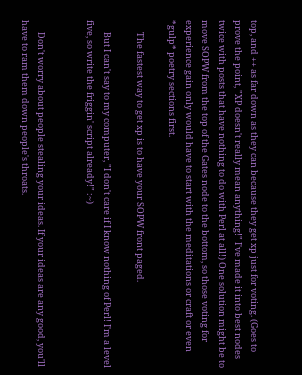top, and ++ as far down as they can because they get xp just for voting. (Goes to prove the point, "XP doesn't really mean anything!" I've made it into best nodes twice with posts that have nothing to do with Perl at all!) One solution might be to move SOPW from the top of the Gates node to the bottom, so those voting for experience gain only would have to start with the meditations or craft or even *gulp* poetry sections first.

      The fastest way to get xp is to have your SOPW front paged.

      But I can't say to my computer, "I don't care if I know nothing of Perl! I'm a level five, so write the friggin' script already!" :~)


      Don't worry about people stealing your ideas. If your ideas are any good, you'll have to ram them down people's throats.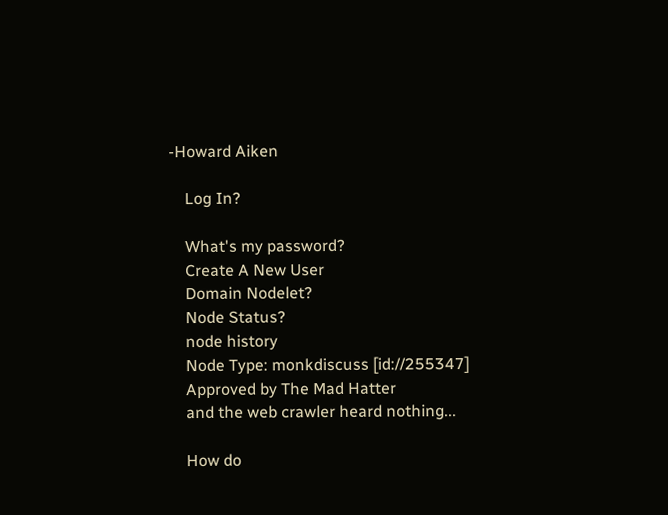-Howard Aiken

    Log In?

    What's my password?
    Create A New User
    Domain Nodelet?
    Node Status?
    node history
    Node Type: monkdiscuss [id://255347]
    Approved by The Mad Hatter
    and the web crawler heard nothing...

    How do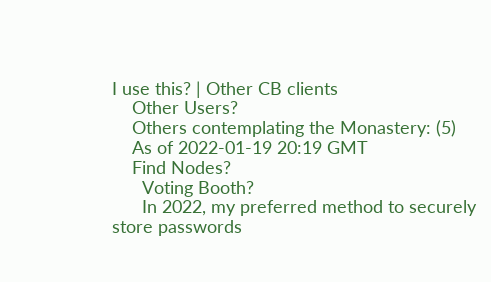I use this? | Other CB clients
    Other Users?
    Others contemplating the Monastery: (5)
    As of 2022-01-19 20:19 GMT
    Find Nodes?
      Voting Booth?
      In 2022, my preferred method to securely store passwords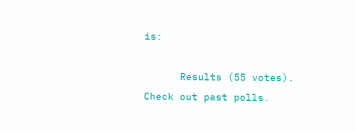is:

      Results (55 votes). Check out past polls.